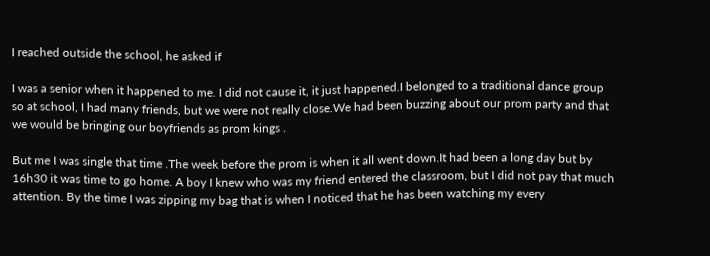I reached outside the school, he asked if

I was a senior when it happened to me. I did not cause it, it just happened.I belonged to a traditional dance group so at school, I had many friends, but we were not really close.We had been buzzing about our prom party and that we would be bringing our boyfriends as prom kings .

But me I was single that time .The week before the prom is when it all went down.It had been a long day but by 16h30 it was time to go home. A boy I knew who was my friend entered the classroom, but I did not pay that much attention. By the time I was zipping my bag that is when I noticed that he has been watching my every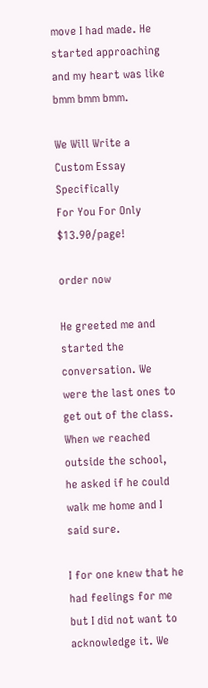move I had made. He started approaching and my heart was like bmm bmm bmm.

We Will Write a Custom Essay Specifically
For You For Only $13.90/page!

order now

He greeted me and started the conversation. We were the last ones to get out of the class. When we reached outside the school, he asked if he could walk me home and I said sure.

I for one knew that he had feelings for me but I did not want to acknowledge it. We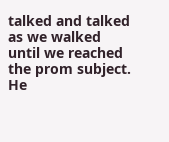talked and talked as we walked until we reached the prom subject. He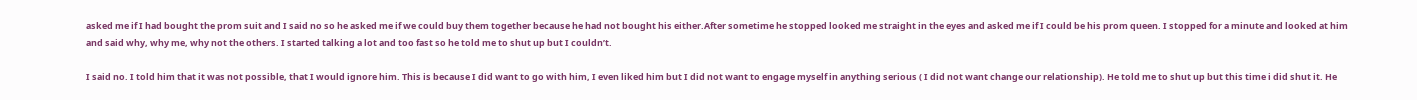asked me if I had bought the prom suit and I said no so he asked me if we could buy them together because he had not bought his either.After sometime he stopped looked me straight in the eyes and asked me if I could be his prom queen. I stopped for a minute and looked at him and said why, why me, why not the others. I started talking a lot and too fast so he told me to shut up but I couldn’t.

I said no. I told him that it was not possible, that I would ignore him. This is because I did want to go with him, I even liked him but I did not want to engage myself in anything serious ( I did not want change our relationship). He told me to shut up but this time i did shut it. He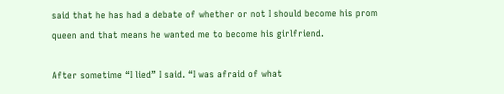said that he has had a debate of whether or not I should become his prom queen and that means he wanted me to become his girlfriend.

After sometime “I lied” I said. “I was afraid of what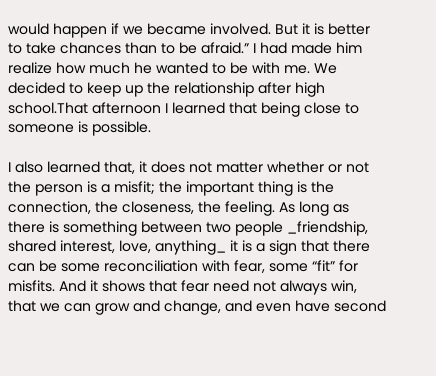would happen if we became involved. But it is better to take chances than to be afraid.” I had made him realize how much he wanted to be with me. We decided to keep up the relationship after high school.That afternoon I learned that being close to someone is possible.

I also learned that, it does not matter whether or not the person is a misfit; the important thing is the connection, the closeness, the feeling. As long as there is something between two people _friendship, shared interest, love, anything_ it is a sign that there can be some reconciliation with fear, some “fit” for misfits. And it shows that fear need not always win, that we can grow and change, and even have second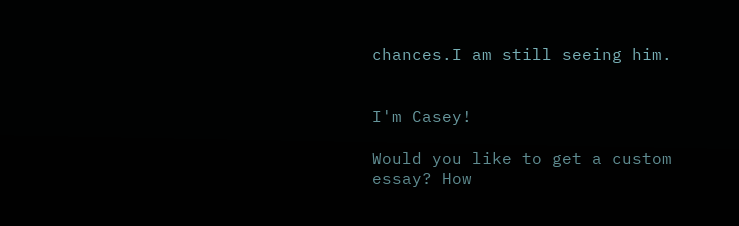chances.I am still seeing him.


I'm Casey!

Would you like to get a custom essay? How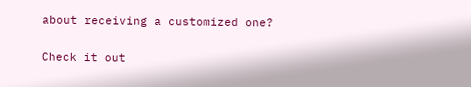about receiving a customized one?

Check it out